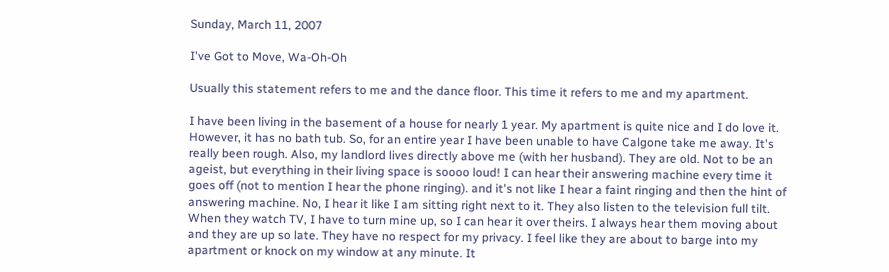Sunday, March 11, 2007

I've Got to Move, Wa-Oh-Oh

Usually this statement refers to me and the dance floor. This time it refers to me and my apartment.

I have been living in the basement of a house for nearly 1 year. My apartment is quite nice and I do love it. However, it has no bath tub. So, for an entire year I have been unable to have Calgone take me away. It's really been rough. Also, my landlord lives directly above me (with her husband). They are old. Not to be an ageist, but everything in their living space is soooo loud! I can hear their answering machine every time it goes off (not to mention I hear the phone ringing). and it's not like I hear a faint ringing and then the hint of answering machine. No, I hear it like I am sitting right next to it. They also listen to the television full tilt. When they watch TV, I have to turn mine up, so I can hear it over theirs. I always hear them moving about and they are up so late. They have no respect for my privacy. I feel like they are about to barge into my apartment or knock on my window at any minute. It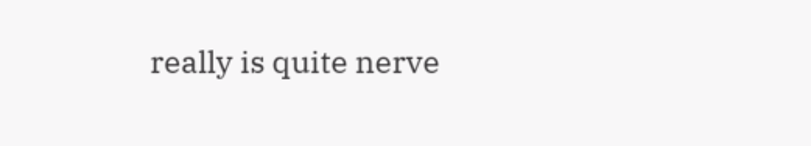really is quite nerve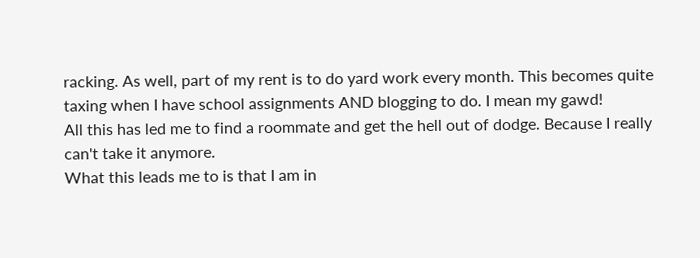racking. As well, part of my rent is to do yard work every month. This becomes quite taxing when I have school assignments AND blogging to do. I mean my gawd!
All this has led me to find a roommate and get the hell out of dodge. Because I really can't take it anymore.
What this leads me to is that I am in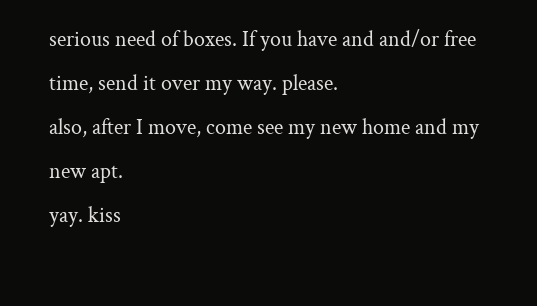serious need of boxes. If you have and and/or free time, send it over my way. please.
also, after I move, come see my new home and my new apt.
yay. kiss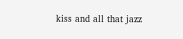kiss and all that jazz